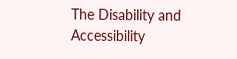The Disability and Accessibility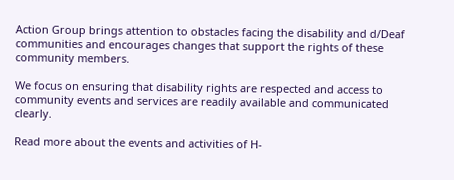Action Group brings attention to obstacles facing the disability and d/Deaf communities and encourages changes that support the rights of these community members.

We focus on ensuring that disability rights are respected and access to community events and services are readily available and communicated clearly.

Read more about the events and activities of H-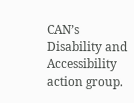CAN’s Disability and Accessibility action group.